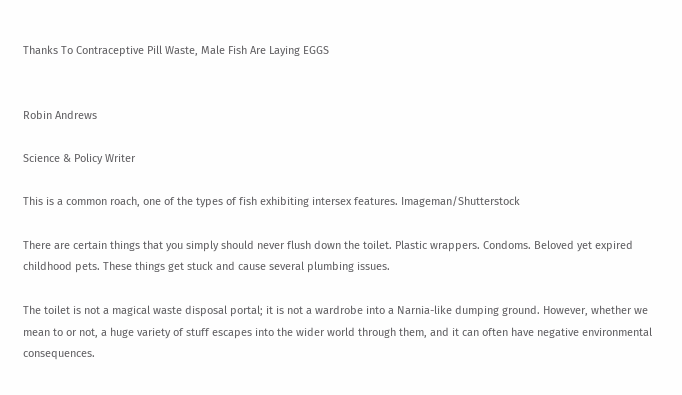Thanks To Contraceptive Pill Waste, Male Fish Are Laying EGGS


Robin Andrews

Science & Policy Writer

This is a common roach, one of the types of fish exhibiting intersex features. Imageman/Shutterstock

There are certain things that you simply should never flush down the toilet. Plastic wrappers. Condoms. Beloved yet expired childhood pets. These things get stuck and cause several plumbing issues.

The toilet is not a magical waste disposal portal; it is not a wardrobe into a Narnia-like dumping ground. However, whether we mean to or not, a huge variety of stuff escapes into the wider world through them, and it can often have negative environmental consequences.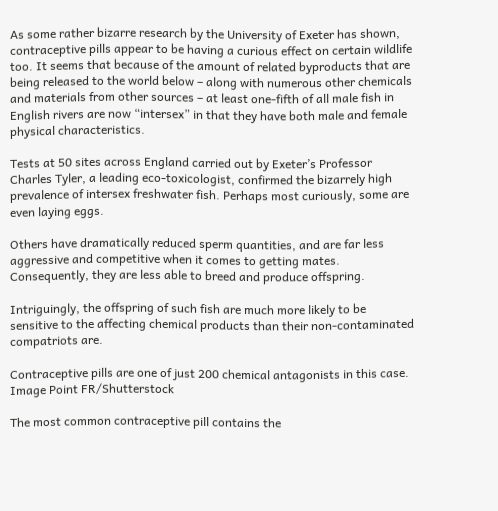As some rather bizarre research by the University of Exeter has shown, contraceptive pills appear to be having a curious effect on certain wildlife too. It seems that because of the amount of related byproducts that are being released to the world below – along with numerous other chemicals and materials from other sources – at least one-fifth of all male fish in English rivers are now “intersex” in that they have both male and female physical characteristics.

Tests at 50 sites across England carried out by Exeter’s Professor Charles Tyler, a leading eco-toxicologist, confirmed the bizarrely high prevalence of intersex freshwater fish. Perhaps most curiously, some are even laying eggs.

Others have dramatically reduced sperm quantities, and are far less aggressive and competitive when it comes to getting mates. Consequently, they are less able to breed and produce offspring.

Intriguingly, the offspring of such fish are much more likely to be sensitive to the affecting chemical products than their non-contaminated compatriots are.

Contraceptive pills are one of just 200 chemical antagonists in this case. Image Point FR/Shutterstock

The most common contraceptive pill contains the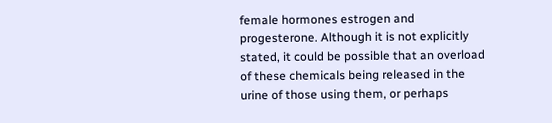female hormones estrogen and progesterone. Although it is not explicitly stated, it could be possible that an overload of these chemicals being released in the urine of those using them, or perhaps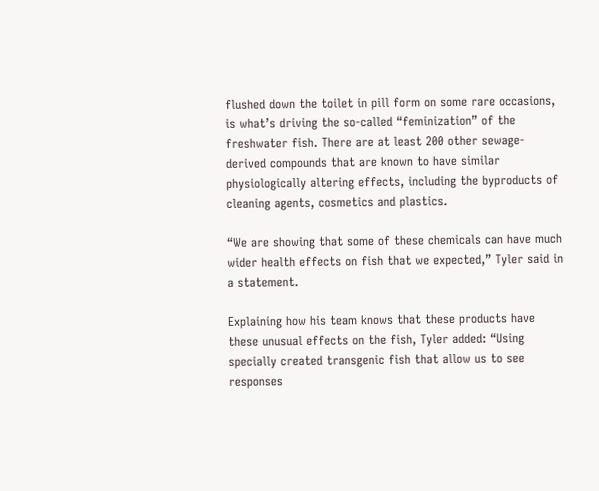flushed down the toilet in pill form on some rare occasions, is what’s driving the so-called “feminization” of the freshwater fish. There are at least 200 other sewage-derived compounds that are known to have similar physiologically altering effects, including the byproducts of cleaning agents, cosmetics and plastics.

“We are showing that some of these chemicals can have much wider health effects on fish that we expected,” Tyler said in a statement.

Explaining how his team knows that these products have these unusual effects on the fish, Tyler added: “Using specially created transgenic fish that allow us to see responses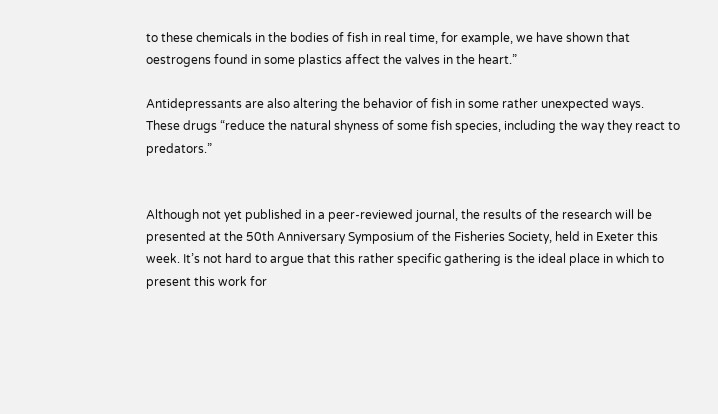to these chemicals in the bodies of fish in real time, for example, we have shown that oestrogens found in some plastics affect the valves in the heart.”

Antidepressants are also altering the behavior of fish in some rather unexpected ways. These drugs “reduce the natural shyness of some fish species, including the way they react to predators.”


Although not yet published in a peer-reviewed journal, the results of the research will be presented at the 50th Anniversary Symposium of the Fisheries Society, held in Exeter this week. It’s not hard to argue that this rather specific gathering is the ideal place in which to present this work for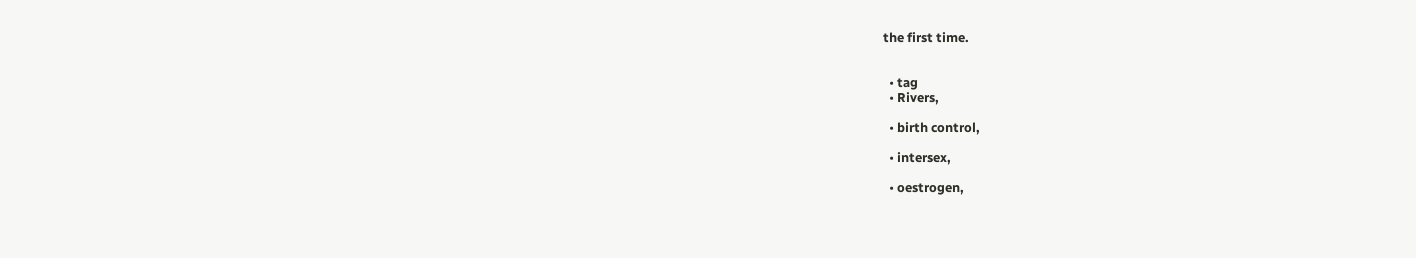the first time.


  • tag
  • Rivers,

  • birth control,

  • intersex,

  • oestrogen,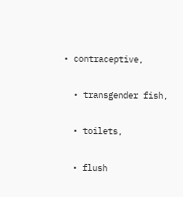• contraceptive,

  • transgender fish,

  • toilets,

  • flush